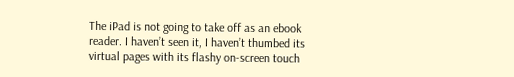The iPad is not going to take off as an ebook reader. I haven’t seen it, I haven’t thumbed its virtual pages with its flashy on-screen touch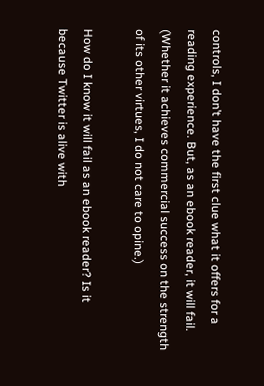controls, I don’t have the first clue what it offers for a reading experience. But, as an ebook reader, it will fail. (Whether it achieves commercial success on the strength of its other virtues, I do not care to opine.)

How do I know it will fail as an ebook reader? Is it because Twitter is alive with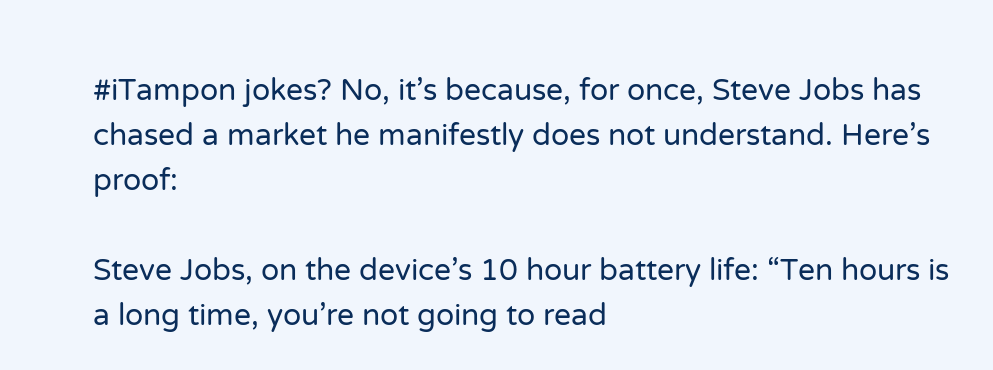#iTampon jokes? No, it’s because, for once, Steve Jobs has chased a market he manifestly does not understand. Here’s proof:

Steve Jobs, on the device’s 10 hour battery life: “Ten hours is a long time, you’re not going to read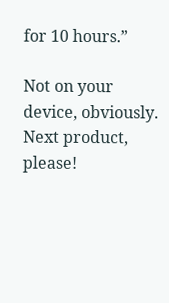for 10 hours.”

Not on your device, obviously. Next product, please!